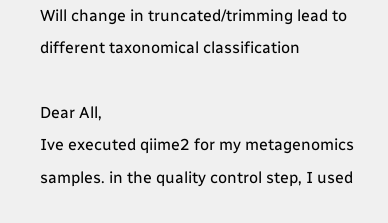Will change in truncated/trimming lead to different taxonomical classification

Dear All,
Ive executed qiime2 for my metagenomics samples. in the quality control step, I used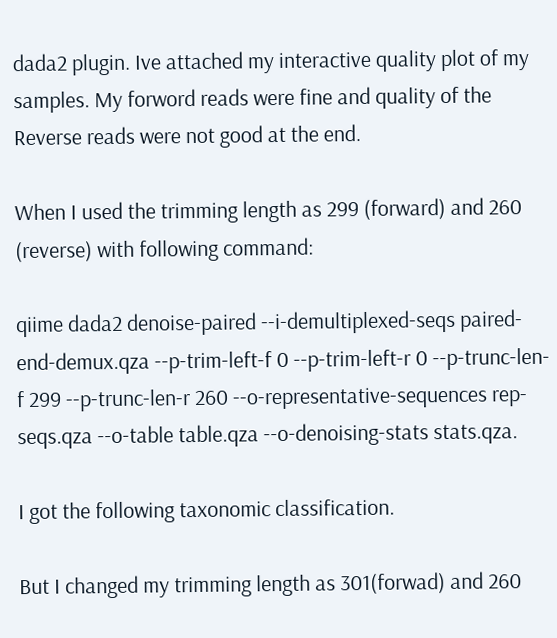dada2 plugin. Ive attached my interactive quality plot of my samples. My forword reads were fine and quality of the Reverse reads were not good at the end.

When I used the trimming length as 299 (forward) and 260 (reverse) with following command:

qiime dada2 denoise-paired --i-demultiplexed-seqs paired-end-demux.qza --p-trim-left-f 0 --p-trim-left-r 0 --p-trunc-len-f 299 --p-trunc-len-r 260 --o-representative-sequences rep-seqs.qza --o-table table.qza --o-denoising-stats stats.qza.

I got the following taxonomic classification.

But I changed my trimming length as 301(forwad) and 260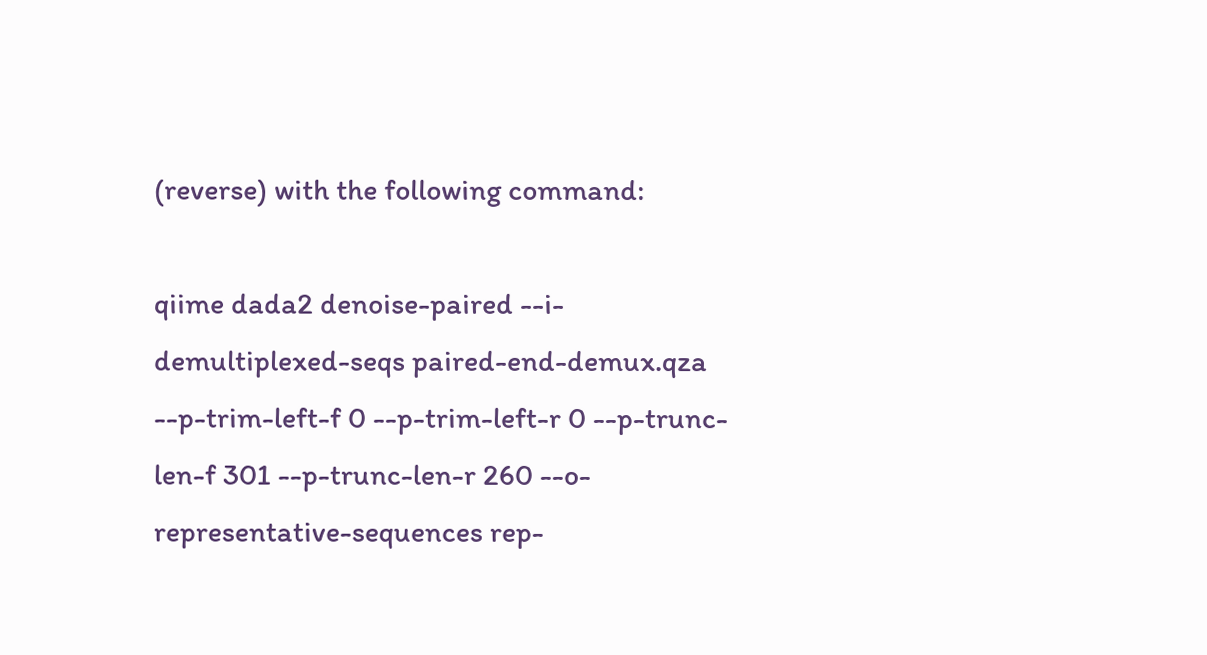(reverse) with the following command:

qiime dada2 denoise-paired --i-demultiplexed-seqs paired-end-demux.qza --p-trim-left-f 0 --p-trim-left-r 0 --p-trunc-len-f 301 --p-trunc-len-r 260 --o-representative-sequences rep-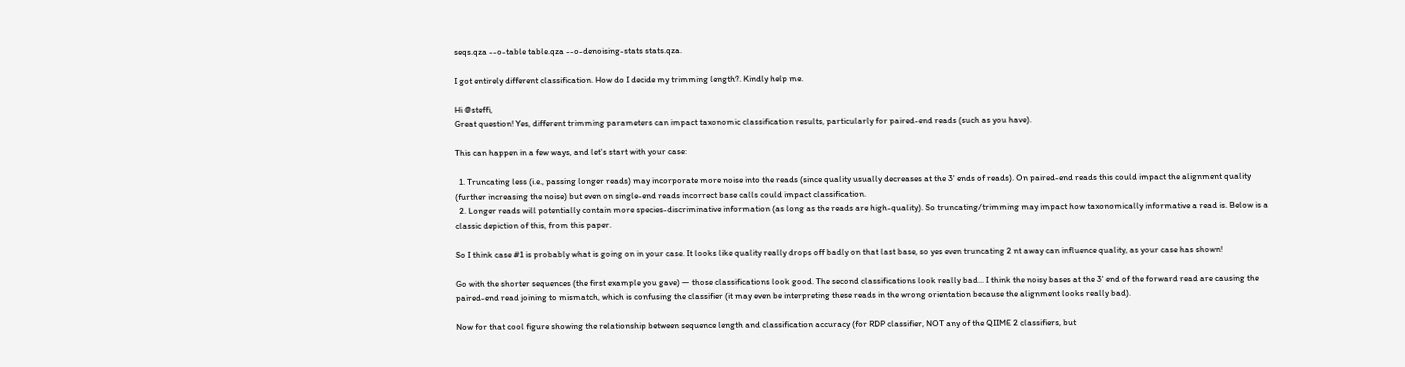seqs.qza --o-table table.qza --o-denoising-stats stats.qza.

I got entirely different classification. How do I decide my trimming length?. Kindly help me.

Hi @steffi,
Great question! Yes, different trimming parameters can impact taxonomic classification results, particularly for paired-end reads (such as you have).

This can happen in a few ways, and let's start with your case:

  1. Truncating less (i.e., passing longer reads) may incorporate more noise into the reads (since quality usually decreases at the 3' ends of reads). On paired-end reads this could impact the alignment quality (further increasing the noise) but even on single-end reads incorrect base calls could impact classification.
  2. Longer reads will potentially contain more species-discriminative information (as long as the reads are high-quality). So truncating/trimming may impact how taxonomically informative a read is. Below is a classic depiction of this, from this paper.

So I think case #1 is probably what is going on in your case. It looks like quality really drops off badly on that last base, so yes even truncating 2 nt away can influence quality, as your case has shown!

Go with the shorter sequences (the first example you gave) — those classifications look good. The second classifications look really bad... I think the noisy bases at the 3' end of the forward read are causing the paired-end read joining to mismatch, which is confusing the classifier (it may even be interpreting these reads in the wrong orientation because the alignment looks really bad).

Now for that cool figure showing the relationship between sequence length and classification accuracy (for RDP classifier, NOT any of the QIIME 2 classifiers, but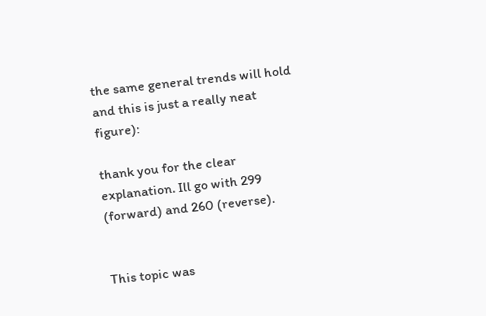the same general trends will hold and this is just a really neat figure):

thank you for the clear explanation. Ill go with 299 (forward) and 260 (reverse).


This topic was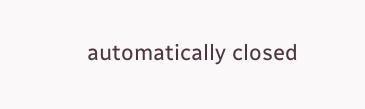automatically closed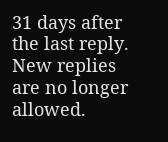31 days after the last reply. New replies are no longer allowed.